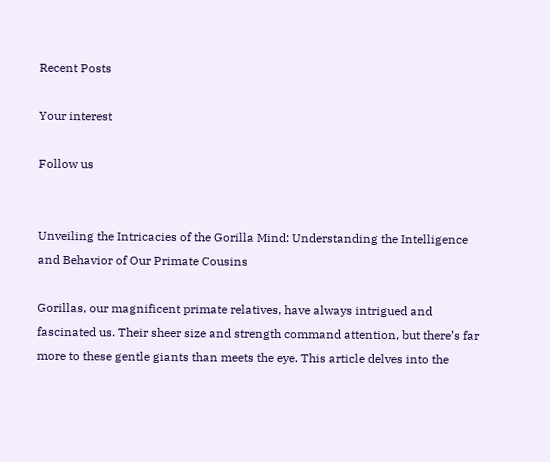Recent Posts

Your interest

Follow us


Unveiling the Intricacies of the Gorilla Mind: Understanding the Intelligence and Behavior of Our Primate Cousins

Gorillas, our magnificent primate relatives, have always intrigued and fascinated us. Their sheer size and strength command attention, but there’s far more to these gentle giants than meets the eye. This article delves into the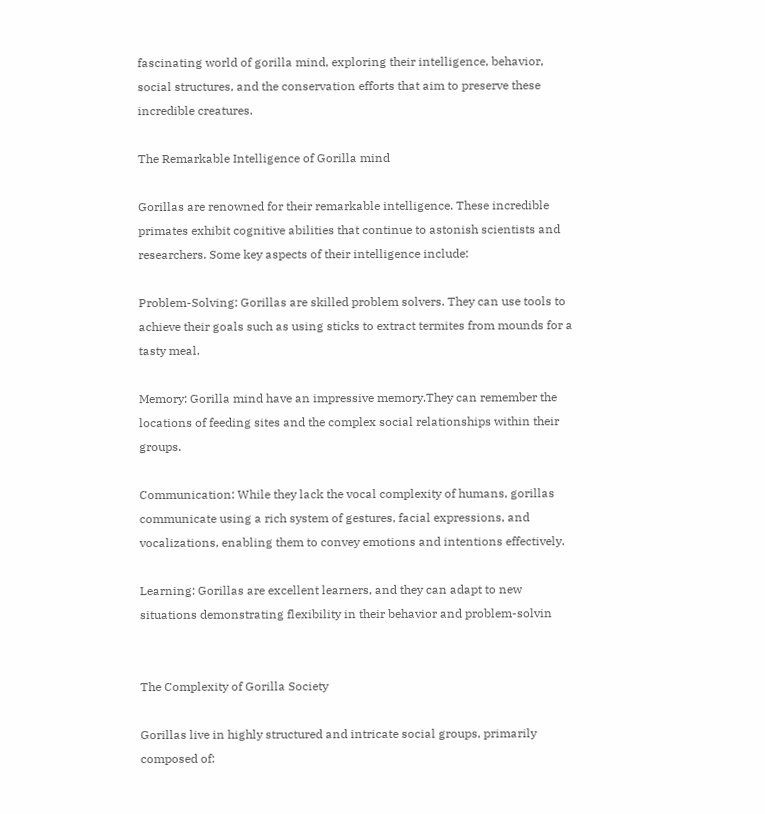fascinating world of gorilla mind, exploring their intelligence, behavior, social structures, and the conservation efforts that aim to preserve these incredible creatures.

The Remarkable Intelligence of Gorilla mind

Gorillas are renowned for their remarkable intelligence. These incredible primates exhibit cognitive abilities that continue to astonish scientists and researchers. Some key aspects of their intelligence include:

Problem-Solving: Gorillas are skilled problem solvers. They can use tools to achieve their goals such as using sticks to extract termites from mounds for a tasty meal.

Memory: Gorilla mind have an impressive memory.They can remember the locations of feeding sites and the complex social relationships within their groups.

Communication: While they lack the vocal complexity of humans, gorillas communicate using a rich system of gestures, facial expressions, and vocalizations, enabling them to convey emotions and intentions effectively.

Learning: Gorillas are excellent learners, and they can adapt to new situations demonstrating flexibility in their behavior and problem-solvin


The Complexity of Gorilla Society

Gorillas live in highly structured and intricate social groups, primarily composed of: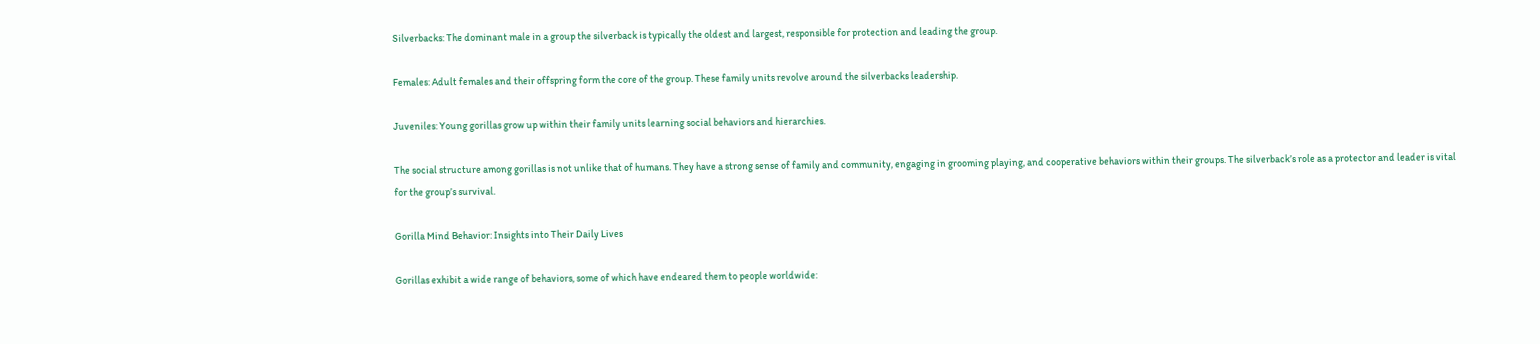Silverbacks: The dominant male in a group the silverback is typically the oldest and largest, responsible for protection and leading the group.

Females: Adult females and their offspring form the core of the group. These family units revolve around the silverbacks leadership.

Juveniles: Young gorillas grow up within their family units learning social behaviors and hierarchies.

The social structure among gorillas is not unlike that of humans. They have a strong sense of family and community, engaging in grooming playing, and cooperative behaviors within their groups. The silverback’s role as a protector and leader is vital for the group’s survival.

Gorilla Mind Behavior: Insights into Their Daily Lives

Gorillas exhibit a wide range of behaviors, some of which have endeared them to people worldwide: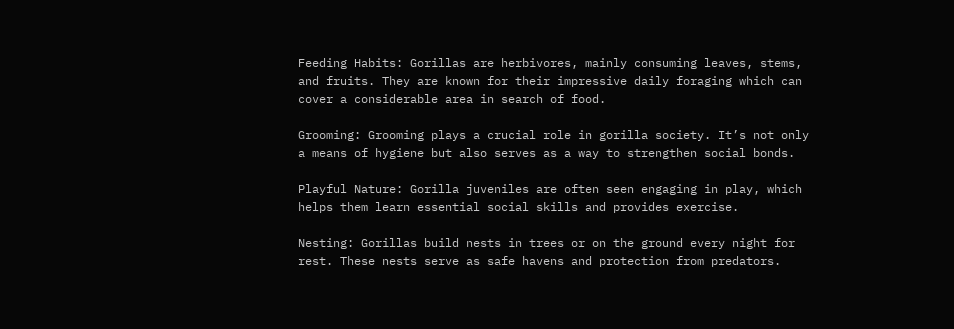Feeding Habits: Gorillas are herbivores, mainly consuming leaves, stems, and fruits. They are known for their impressive daily foraging which can cover a considerable area in search of food.

Grooming: Grooming plays a crucial role in gorilla society. It’s not only a means of hygiene but also serves as a way to strengthen social bonds.

Playful Nature: Gorilla juveniles are often seen engaging in play, which helps them learn essential social skills and provides exercise.

Nesting: Gorillas build nests in trees or on the ground every night for rest. These nests serve as safe havens and protection from predators.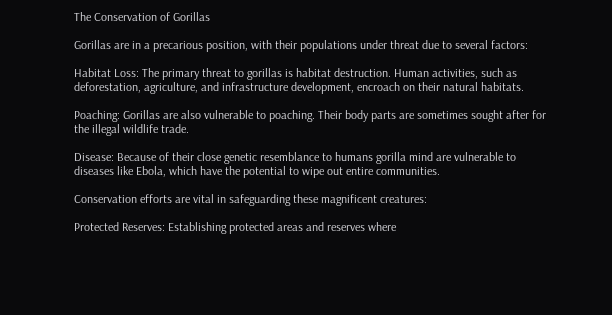The Conservation of Gorillas

Gorillas are in a precarious position, with their populations under threat due to several factors:

Habitat Loss: The primary threat to gorillas is habitat destruction. Human activities, such as deforestation, agriculture, and infrastructure development, encroach on their natural habitats.

Poaching: Gorillas are also vulnerable to poaching. Their body parts are sometimes sought after for the illegal wildlife trade.

Disease: Because of their close genetic resemblance to humans gorilla mind are vulnerable to diseases like Ebola, which have the potential to wipe out entire communities.

Conservation efforts are vital in safeguarding these magnificent creatures:

Protected Reserves: Establishing protected areas and reserves where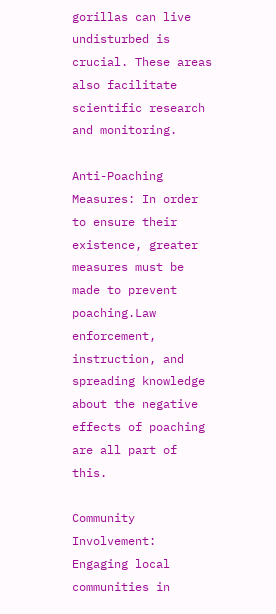gorillas can live undisturbed is crucial. These areas also facilitate scientific research and monitoring.

Anti-Poaching Measures: In order to ensure their existence, greater measures must be made to prevent poaching.Law enforcement, instruction, and spreading knowledge about the negative effects of poaching are all part of this.

Community Involvement: Engaging local communities in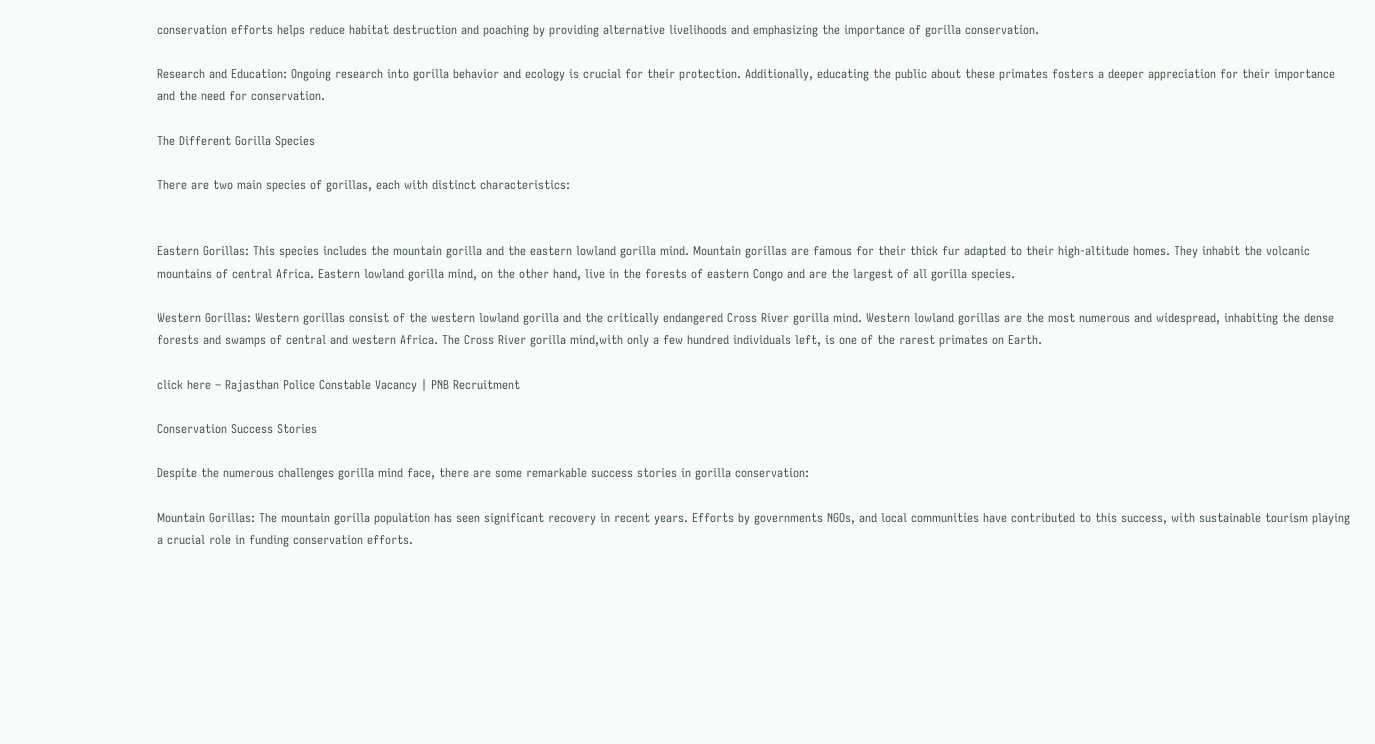conservation efforts helps reduce habitat destruction and poaching by providing alternative livelihoods and emphasizing the importance of gorilla conservation.

Research and Education: Ongoing research into gorilla behavior and ecology is crucial for their protection. Additionally, educating the public about these primates fosters a deeper appreciation for their importance and the need for conservation.

The Different Gorilla Species

There are two main species of gorillas, each with distinct characteristics:


Eastern Gorillas: This species includes the mountain gorilla and the eastern lowland gorilla mind. Mountain gorillas are famous for their thick fur adapted to their high-altitude homes. They inhabit the volcanic mountains of central Africa. Eastern lowland gorilla mind, on the other hand, live in the forests of eastern Congo and are the largest of all gorilla species.

Western Gorillas: Western gorillas consist of the western lowland gorilla and the critically endangered Cross River gorilla mind. Western lowland gorillas are the most numerous and widespread, inhabiting the dense forests and swamps of central and western Africa. The Cross River gorilla mind,with only a few hundred individuals left, is one of the rarest primates on Earth.

click here – Rajasthan Police Constable Vacancy | PNB Recruitment

Conservation Success Stories

Despite the numerous challenges gorilla mind face, there are some remarkable success stories in gorilla conservation:

Mountain Gorillas: The mountain gorilla population has seen significant recovery in recent years. Efforts by governments NGOs, and local communities have contributed to this success, with sustainable tourism playing a crucial role in funding conservation efforts.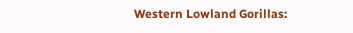Western Lowland Gorillas: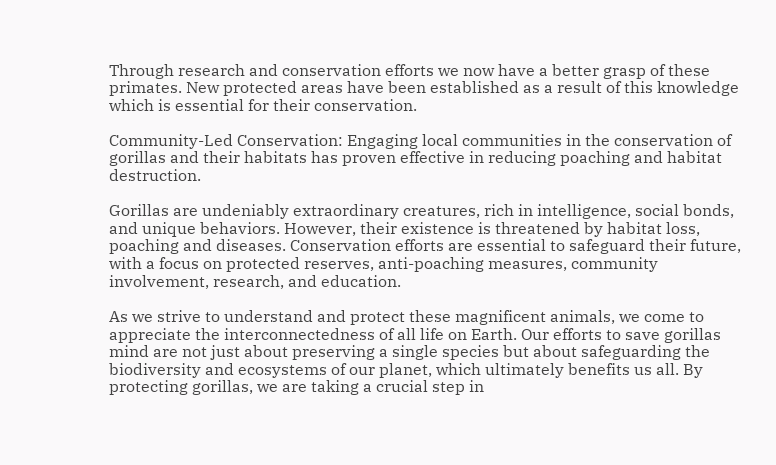Through research and conservation efforts we now have a better grasp of these primates. New protected areas have been established as a result of this knowledge which is essential for their conservation.

Community-Led Conservation: Engaging local communities in the conservation of gorillas and their habitats has proven effective in reducing poaching and habitat destruction.

Gorillas are undeniably extraordinary creatures, rich in intelligence, social bonds, and unique behaviors. However, their existence is threatened by habitat loss, poaching and diseases. Conservation efforts are essential to safeguard their future, with a focus on protected reserves, anti-poaching measures, community involvement, research, and education.

As we strive to understand and protect these magnificent animals, we come to appreciate the interconnectedness of all life on Earth. Our efforts to save gorillas mind are not just about preserving a single species but about safeguarding the biodiversity and ecosystems of our planet, which ultimately benefits us all. By protecting gorillas, we are taking a crucial step in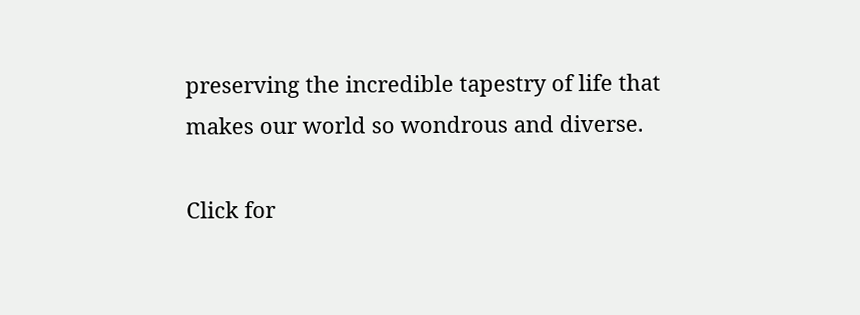preserving the incredible tapestry of life that makes our world so wondrous and diverse.

Click for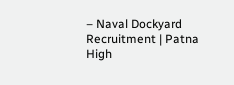– Naval Dockyard Recruitment | Patna High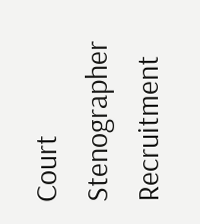Court Stenographer Recruitment